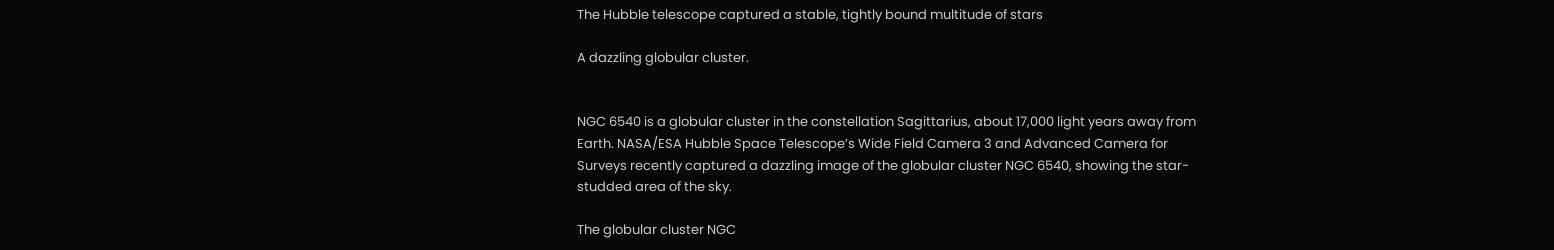The Hubble telescope captured a stable, tightly bound multitude of stars

A dazzling globular cluster.


NGC 6540 is a globular cluster in the constellation Sagittarius, about 17,000 light years away from Earth. NASA/ESA Hubble Space Telescope’s Wide Field Camera 3 and Advanced Camera for Surveys recently captured a dazzling image of the globular cluster NGC 6540, showing the star-studded area of the sky.

The globular cluster NGC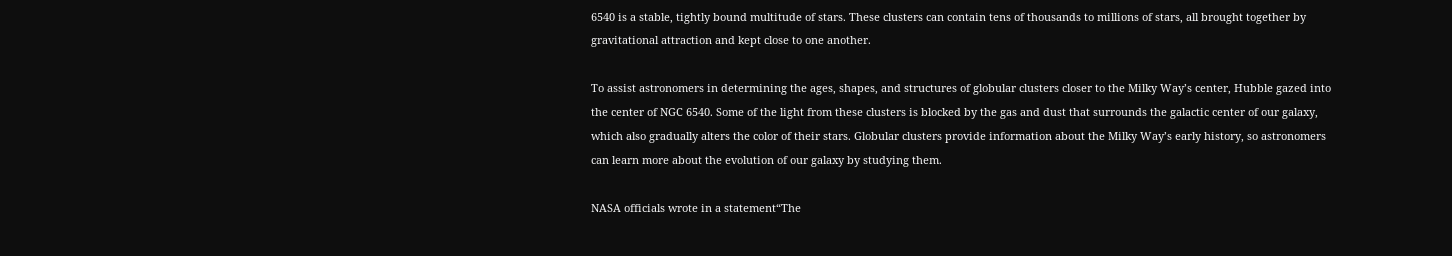6540 is a stable, tightly bound multitude of stars. These clusters can contain tens of thousands to millions of stars, all brought together by gravitational attraction and kept close to one another.

To assist astronomers in determining the ages, shapes, and structures of globular clusters closer to the Milky Way’s center, Hubble gazed into the center of NGC 6540. Some of the light from these clusters is blocked by the gas and dust that surrounds the galactic center of our galaxy, which also gradually alters the color of their stars. Globular clusters provide information about the Milky Way’s early history, so astronomers can learn more about the evolution of our galaxy by studying them.

NASA officials wrote in a statement“The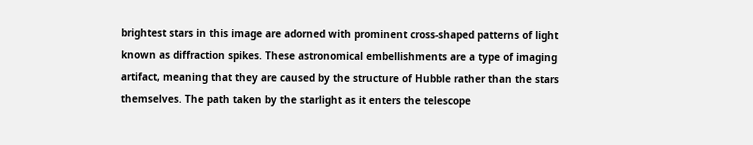brightest stars in this image are adorned with prominent cross-shaped patterns of light known as diffraction spikes. These astronomical embellishments are a type of imaging artifact, meaning that they are caused by the structure of Hubble rather than the stars themselves. The path taken by the starlight as it enters the telescope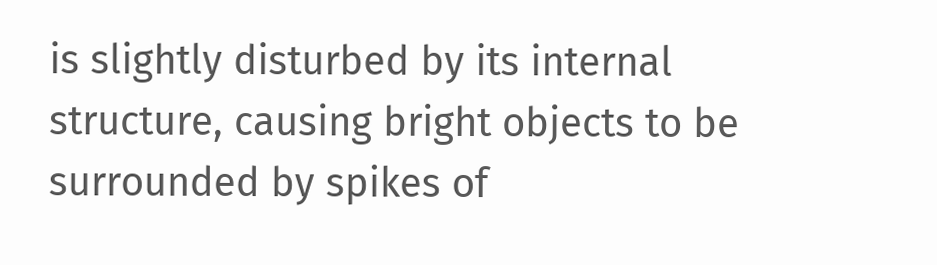is slightly disturbed by its internal structure, causing bright objects to be surrounded by spikes of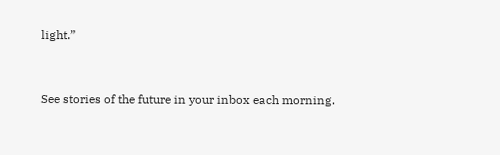light.”


See stories of the future in your inbox each morning.